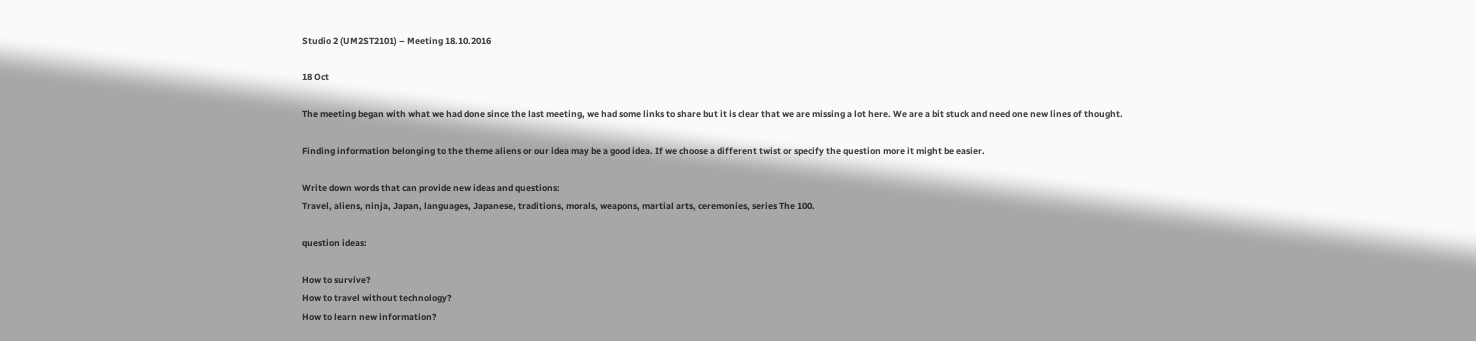Studio 2 (UM2ST2101) – Meeting 18.10.2016

18 Oct

The meeting began with what we had done since the last meeting, we had some links to share but it is clear that we are missing a lot here. We are a bit stuck and need one new lines of thought.

Finding information belonging to the theme aliens or our idea may be a good idea. If we choose a different twist or specify the question more it might be easier.

Write down words that can provide new ideas and questions:
Travel, aliens, ninja, Japan, languages, Japanese, traditions, morals, weapons, martial arts, ceremonies, series The 100.

question ideas:

How to survive?
How to travel without technology?
How to learn new information?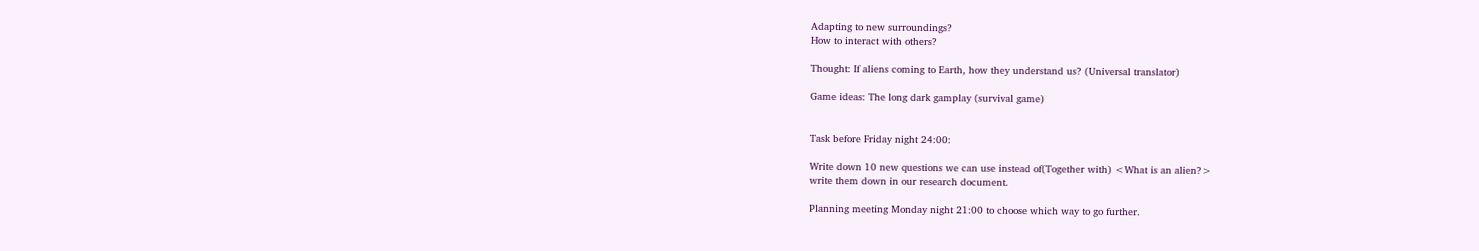Adapting to new surroundings?
How to interact with others?

Thought: If aliens coming to Earth, how they understand us? (Universal translator)

Game ideas: The long dark gamplay (survival game)


Task before Friday night 24:00:

Write down 10 new questions we can use instead of(Together with) <What is an alien?>
write them down in our research document.

Planning meeting Monday night 21:00 to choose which way to go further.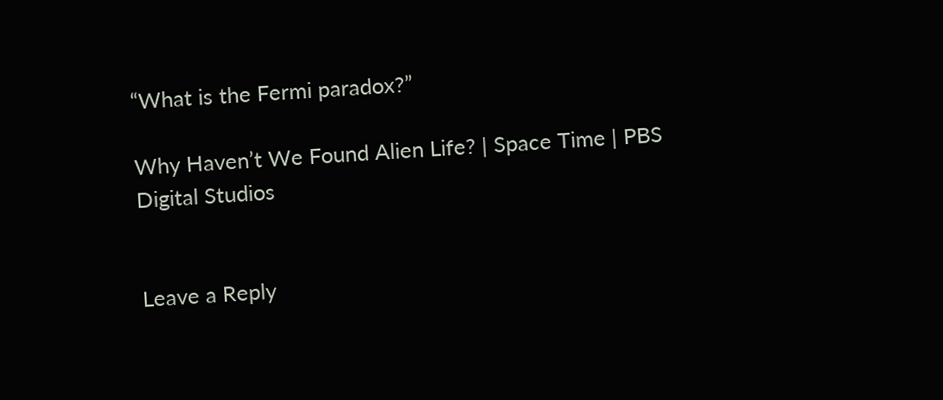“What is the Fermi paradox?”

Why Haven’t We Found Alien Life? | Space Time | PBS Digital Studios


Leave a Reply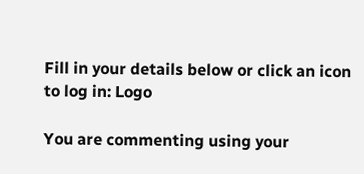Fill in your details below or click an icon to log in: Logo

You are commenting using your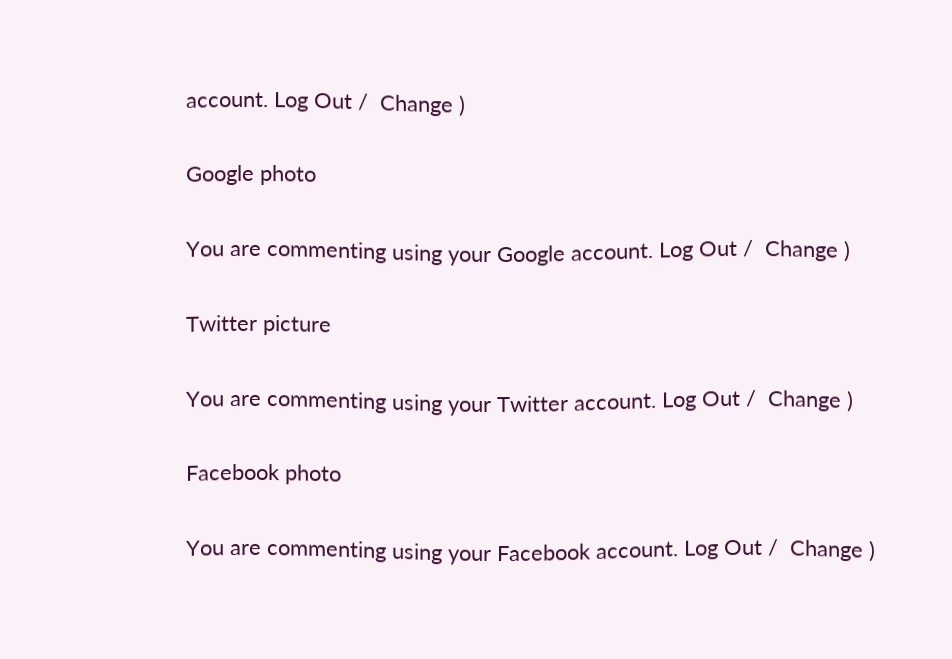account. Log Out /  Change )

Google photo

You are commenting using your Google account. Log Out /  Change )

Twitter picture

You are commenting using your Twitter account. Log Out /  Change )

Facebook photo

You are commenting using your Facebook account. Log Out /  Change )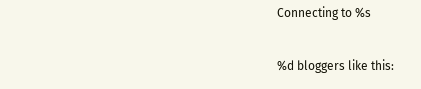Connecting to %s

%d bloggers like this: